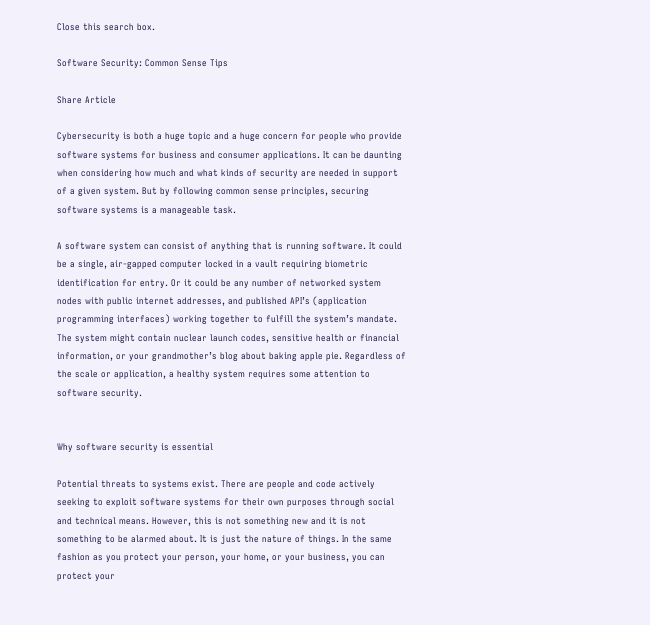Close this search box.

Software Security: Common Sense Tips

Share Article

Cybersecurity is both a huge topic and a huge concern for people who provide software systems for business and consumer applications. It can be daunting when considering how much and what kinds of security are needed in support of a given system. But by following common sense principles, securing software systems is a manageable task.

A software system can consist of anything that is running software. It could be a single, air-gapped computer locked in a vault requiring biometric identification for entry. Or it could be any number of networked system nodes with public internet addresses, and published API’s (application programming interfaces) working together to fulfill the system’s mandate. The system might contain nuclear launch codes, sensitive health or financial information, or your grandmother’s blog about baking apple pie. Regardless of the scale or application, a healthy system requires some attention to software security.


Why software security is essential

Potential threats to systems exist. There are people and code actively seeking to exploit software systems for their own purposes through social and technical means. However, this is not something new and it is not something to be alarmed about. It is just the nature of things. In the same fashion as you protect your person, your home, or your business, you can protect your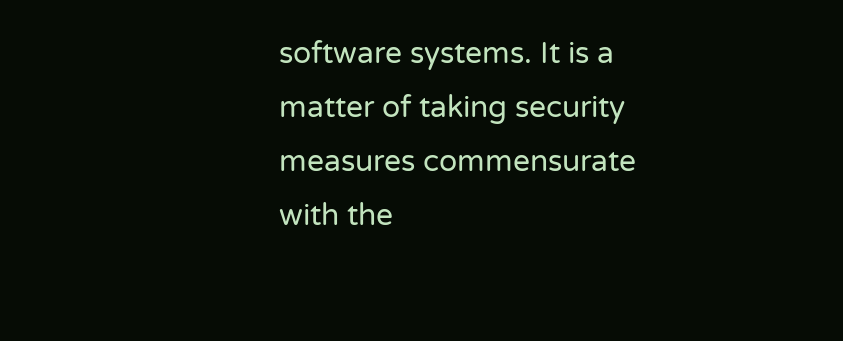software systems. It is a matter of taking security measures commensurate with the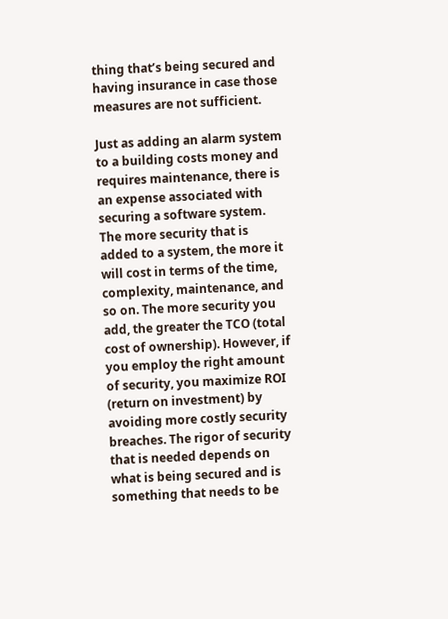thing that’s being secured and having insurance in case those measures are not sufficient.

Just as adding an alarm system to a building costs money and requires maintenance, there is an expense associated with securing a software system. The more security that is added to a system, the more it will cost in terms of the time, complexity, maintenance, and so on. The more security you add, the greater the TCO (total cost of ownership). However, if you employ the right amount of security, you maximize ROI (return on investment) by avoiding more costly security breaches. The rigor of security that is needed depends on what is being secured and is something that needs to be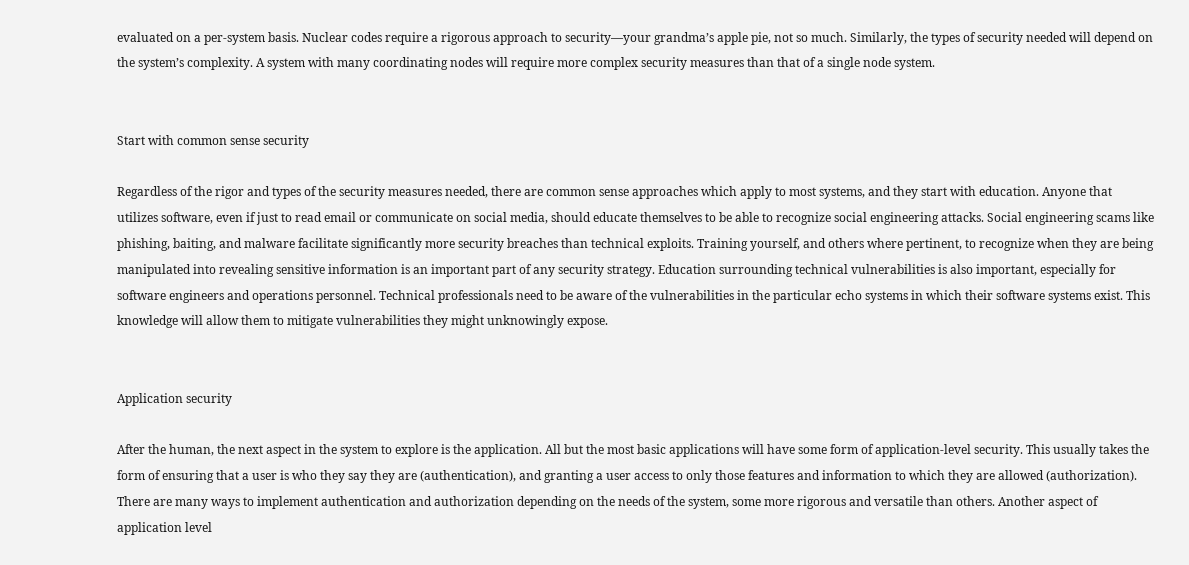evaluated on a per-system basis. Nuclear codes require a rigorous approach to security—your grandma’s apple pie, not so much. Similarly, the types of security needed will depend on the system’s complexity. A system with many coordinating nodes will require more complex security measures than that of a single node system.


Start with common sense security

Regardless of the rigor and types of the security measures needed, there are common sense approaches which apply to most systems, and they start with education. Anyone that utilizes software, even if just to read email or communicate on social media, should educate themselves to be able to recognize social engineering attacks. Social engineering scams like phishing, baiting, and malware facilitate significantly more security breaches than technical exploits. Training yourself, and others where pertinent, to recognize when they are being manipulated into revealing sensitive information is an important part of any security strategy. Education surrounding technical vulnerabilities is also important, especially for software engineers and operations personnel. Technical professionals need to be aware of the vulnerabilities in the particular echo systems in which their software systems exist. This knowledge will allow them to mitigate vulnerabilities they might unknowingly expose.


Application security

After the human, the next aspect in the system to explore is the application. All but the most basic applications will have some form of application-level security. This usually takes the form of ensuring that a user is who they say they are (authentication), and granting a user access to only those features and information to which they are allowed (authorization). There are many ways to implement authentication and authorization depending on the needs of the system, some more rigorous and versatile than others. Another aspect of application level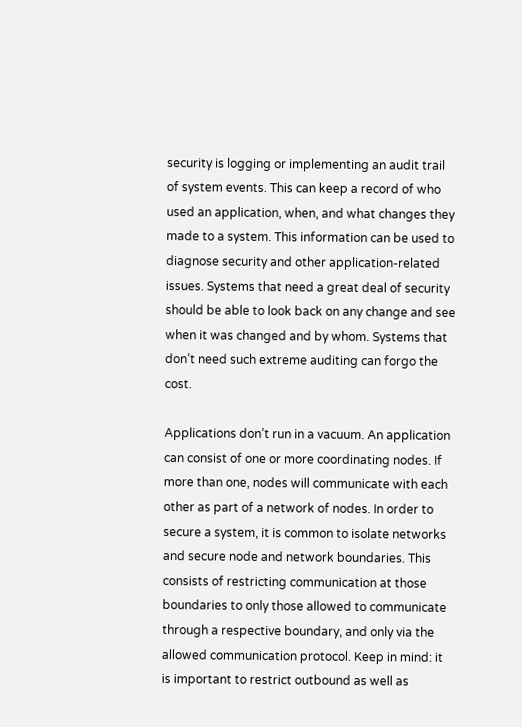security is logging or implementing an audit trail of system events. This can keep a record of who used an application, when, and what changes they made to a system. This information can be used to diagnose security and other application-related issues. Systems that need a great deal of security should be able to look back on any change and see when it was changed and by whom. Systems that don’t need such extreme auditing can forgo the cost.

Applications don’t run in a vacuum. An application can consist of one or more coordinating nodes. If more than one, nodes will communicate with each other as part of a network of nodes. In order to secure a system, it is common to isolate networks and secure node and network boundaries. This consists of restricting communication at those boundaries to only those allowed to communicate through a respective boundary, and only via the allowed communication protocol. Keep in mind: it is important to restrict outbound as well as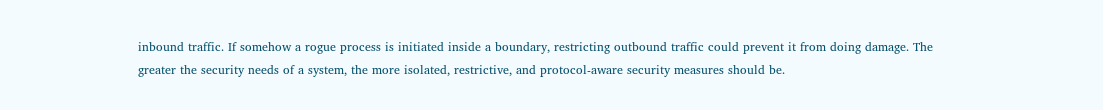inbound traffic. If somehow a rogue process is initiated inside a boundary, restricting outbound traffic could prevent it from doing damage. The greater the security needs of a system, the more isolated, restrictive, and protocol-aware security measures should be.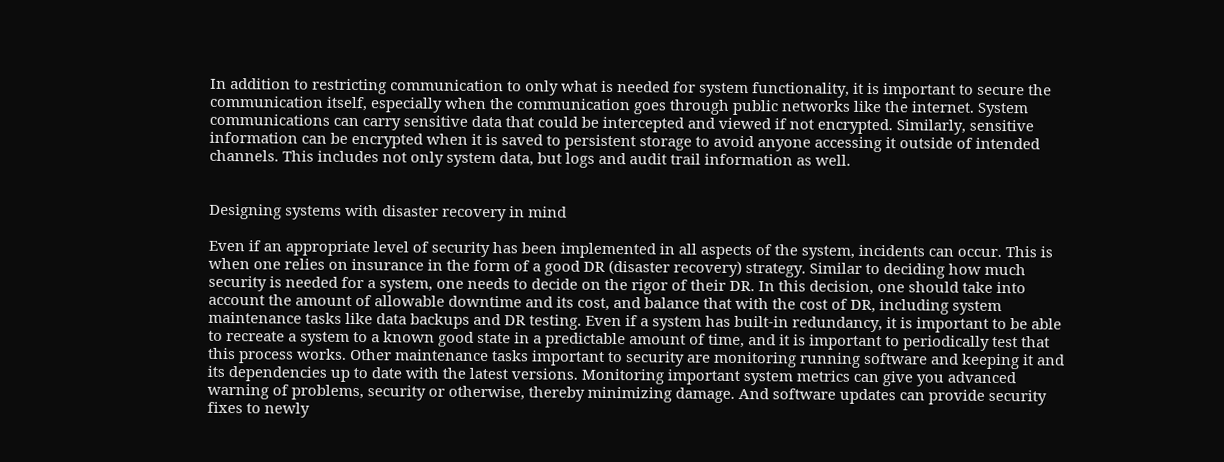In addition to restricting communication to only what is needed for system functionality, it is important to secure the communication itself, especially when the communication goes through public networks like the internet. System communications can carry sensitive data that could be intercepted and viewed if not encrypted. Similarly, sensitive information can be encrypted when it is saved to persistent storage to avoid anyone accessing it outside of intended channels. This includes not only system data, but logs and audit trail information as well.


Designing systems with disaster recovery in mind

Even if an appropriate level of security has been implemented in all aspects of the system, incidents can occur. This is when one relies on insurance in the form of a good DR (disaster recovery) strategy. Similar to deciding how much security is needed for a system, one needs to decide on the rigor of their DR. In this decision, one should take into account the amount of allowable downtime and its cost, and balance that with the cost of DR, including system maintenance tasks like data backups and DR testing. Even if a system has built-in redundancy, it is important to be able to recreate a system to a known good state in a predictable amount of time, and it is important to periodically test that this process works. Other maintenance tasks important to security are monitoring running software and keeping it and its dependencies up to date with the latest versions. Monitoring important system metrics can give you advanced warning of problems, security or otherwise, thereby minimizing damage. And software updates can provide security fixes to newly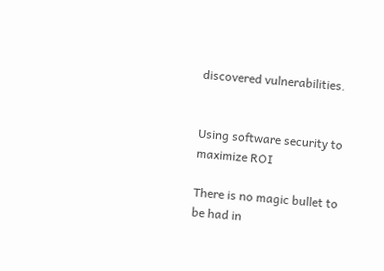discovered vulnerabilities.


Using software security to maximize ROI

There is no magic bullet to be had in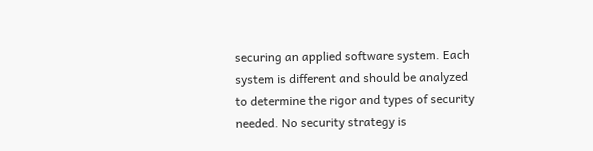securing an applied software system. Each system is different and should be analyzed to determine the rigor and types of security needed. No security strategy is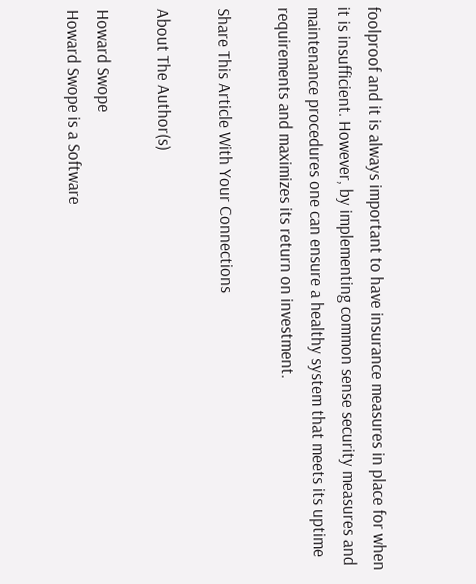foolproof and it is always important to have insurance measures in place for when it is insufficient. However, by implementing common sense security measures and maintenance procedures one can ensure a healthy system that meets its uptime requirements and maximizes its return on investment.

Share This Article With Your Connections

About The Author(s)

Howard Swope
Howard Swope is a Software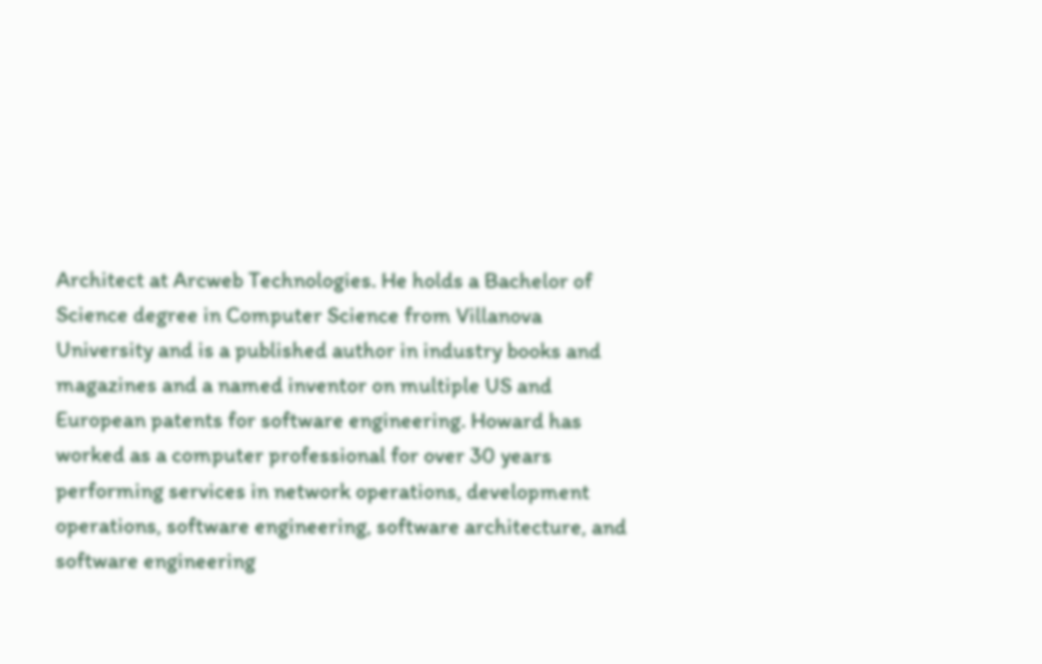Architect at Arcweb Technologies. He holds a Bachelor of Science degree in Computer Science from Villanova University and is a published author in industry books and magazines and a named inventor on multiple US and European patents for software engineering. Howard has worked as a computer professional for over 30 years performing services in network operations, development operations, software engineering, software architecture, and software engineering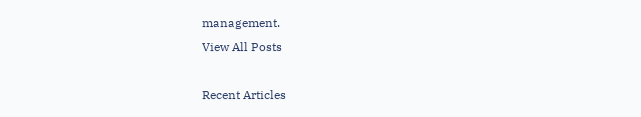management.
View All Posts

Recent Articles